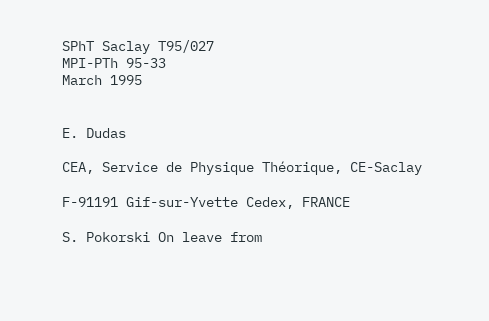SPhT Saclay T95/027                                                                                       MPI-PTh 95-33                                                                                       March 1995


E. Dudas

CEA, Service de Physique Théorique, CE-Saclay

F-91191 Gif-sur-Yvette Cedex, FRANCE

S. Pokorski On leave from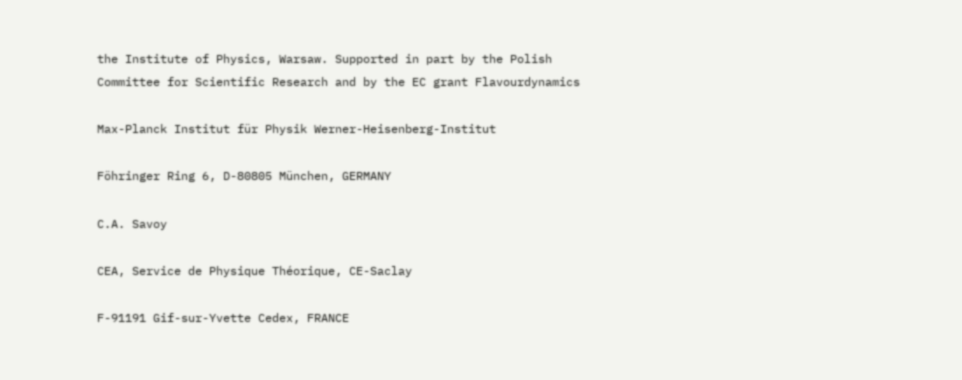the Institute of Physics, Warsaw. Supported in part by the Polish Committee for Scientific Research and by the EC grant Flavourdynamics

Max-Planck Institut für Physik Werner-Heisenberg-Institut

Föhringer Ring 6, D-80805 München, GERMANY

C.A. Savoy

CEA, Service de Physique Théorique, CE-Saclay

F-91191 Gif-sur-Yvette Cedex, FRANCE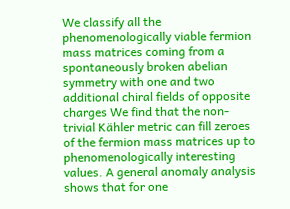We classify all the phenomenologically viable fermion mass matrices coming from a spontaneously broken abelian symmetry with one and two additional chiral fields of opposite charges We find that the non-trivial Kähler metric can fill zeroes of the fermion mass matrices up to phenomenologically interesting values. A general anomaly analysis shows that for one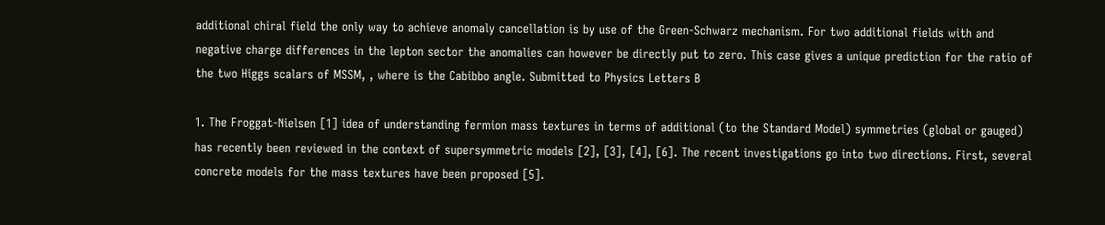additional chiral field the only way to achieve anomaly cancellation is by use of the Green-Schwarz mechanism. For two additional fields with and negative charge differences in the lepton sector the anomalies can however be directly put to zero. This case gives a unique prediction for the ratio of the two Higgs scalars of MSSM, , where is the Cabibbo angle. Submitted to Physics Letters B

1. The Froggat-Nielsen [1] idea of understanding fermion mass textures in terms of additional (to the Standard Model) symmetries (global or gauged) has recently been reviewed in the context of supersymmetric models [2], [3], [4], [6]. The recent investigations go into two directions. First, several concrete models for the mass textures have been proposed [5].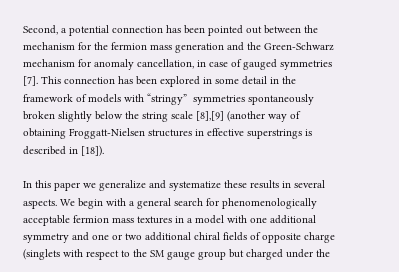Second, a potential connection has been pointed out between the mechanism for the fermion mass generation and the Green-Schwarz mechanism for anomaly cancellation, in case of gauged symmetries [7]. This connection has been explored in some detail in the framework of models with “stringy”  symmetries spontaneously broken slightly below the string scale [8],[9] (another way of obtaining Froggatt-Nielsen structures in effective superstrings is described in [18]).

In this paper we generalize and systematize these results in several aspects. We begin with a general search for phenomenologically acceptable fermion mass textures in a model with one additional symmetry and one or two additional chiral fields of opposite charge (singlets with respect to the SM gauge group but charged under the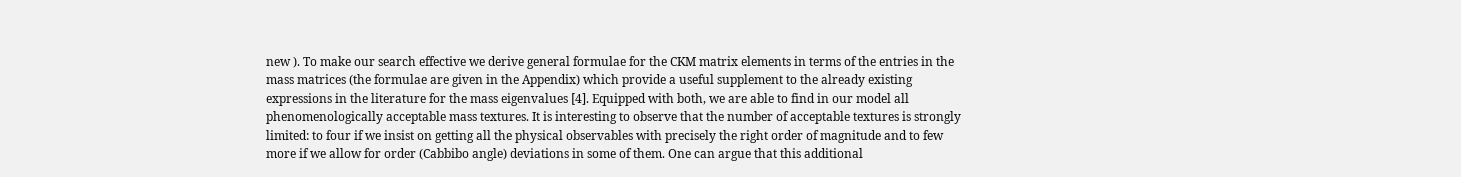new ). To make our search effective we derive general formulae for the CKM matrix elements in terms of the entries in the mass matrices (the formulae are given in the Appendix) which provide a useful supplement to the already existing expressions in the literature for the mass eigenvalues [4]. Equipped with both, we are able to find in our model all phenomenologically acceptable mass textures. It is interesting to observe that the number of acceptable textures is strongly limited: to four if we insist on getting all the physical observables with precisely the right order of magnitude and to few more if we allow for order (Cabbibo angle) deviations in some of them. One can argue that this additional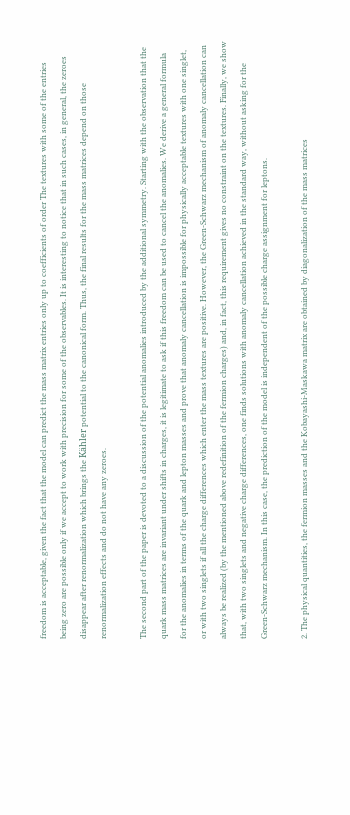freedom is acceptable, given the fact that the model can predict the mass matrix entries only up to coefficients of order The textures with some of the entries being zero are possible only if we accept to work with precision for some of the observables. It is interesting to notice that in such cases, in general, the zeroes disappear after renormalization which brings the Kähler potential to the canonical form. Thus, the final results for the mass matrices depend on those renormalization effects and do not have any zeroes.

The second part of the paper is devoted to a discussion of the potential anomalies introduced by the additional symmetry. Starting with the observation that the quark mass matrices are invariant under shifts in charges, it is legitimate to ask if this freedom can be used to cancel the anomalies. We derive a general formula for the anomalies in terms of the quark and lepton masses and prove that anomaly cancellation is impossible for physically acceptable textures with one singlet, or with two singlets if all the charge differences which enter the mass textures are positive. However, the Green-Schwarz mechanism of anomaly cancellation can always be realized (by the mentioned above redefinition of the fermion charges) and, in fact, this requirement gives no constraint on the textures. Finally, we show that, with two singlets and negative charge differences, one finds solutions with anomaly cancellation achieved in the standard way, without asking for the Green-Schwarz mechanism. In this case, the prediction of the model is independent of the possible charge assignment for leptons.

2. The physical quantities, the fermion masses and the Kobayashi-Maskawa matrix are obtained by diagonalization of the mass matrices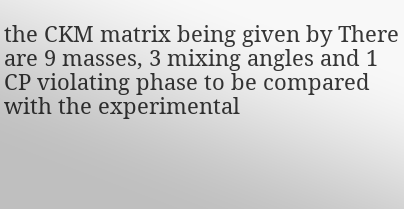the CKM matrix being given by There are 9 masses, 3 mixing angles and 1 CP violating phase to be compared with the experimental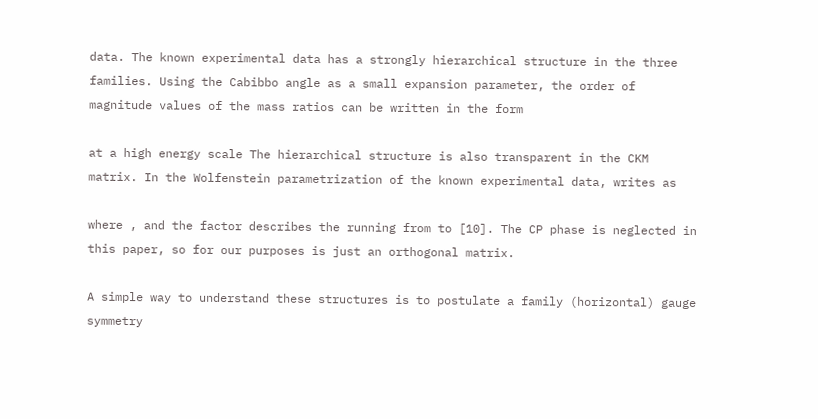data. The known experimental data has a strongly hierarchical structure in the three families. Using the Cabibbo angle as a small expansion parameter, the order of magnitude values of the mass ratios can be written in the form

at a high energy scale The hierarchical structure is also transparent in the CKM matrix. In the Wolfenstein parametrization of the known experimental data, writes as

where , and the factor describes the running from to [10]. The CP phase is neglected in this paper, so for our purposes is just an orthogonal matrix.

A simple way to understand these structures is to postulate a family (horizontal) gauge symmetry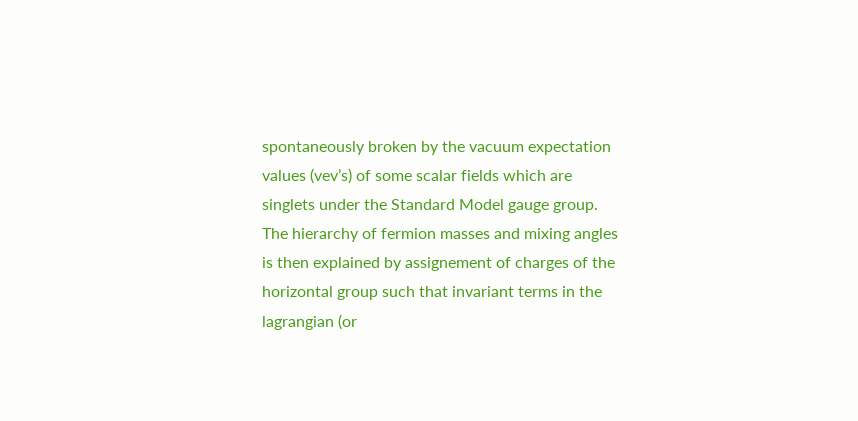spontaneously broken by the vacuum expectation values (vev’s) of some scalar fields which are singlets under the Standard Model gauge group. The hierarchy of fermion masses and mixing angles is then explained by assignement of charges of the horizontal group such that invariant terms in the lagrangian (or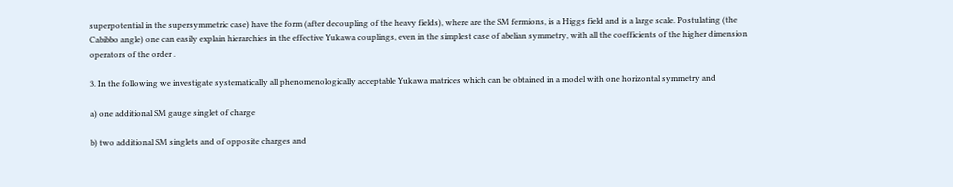superpotential in the supersymmetric case) have the form (after decoupling of the heavy fields), where are the SM fermions, is a Higgs field and is a large scale. Postulating (the Cabibbo angle) one can easily explain hierarchies in the effective Yukawa couplings, even in the simplest case of abelian symmetry, with all the coefficients of the higher dimension operators of the order .

3. In the following we investigate systematically all phenomenologically acceptable Yukawa matrices which can be obtained in a model with one horizontal symmetry and

a) one additional SM gauge singlet of charge

b) two additional SM singlets and of opposite charges and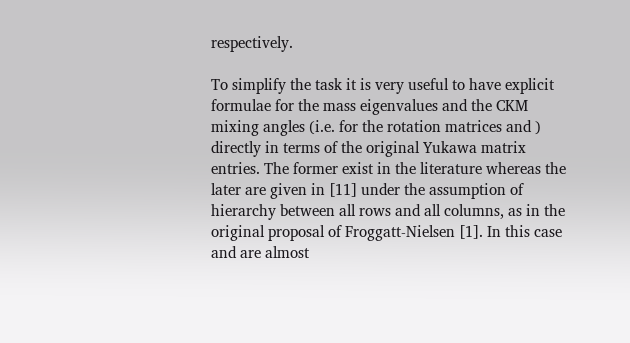respectively.

To simplify the task it is very useful to have explicit formulae for the mass eigenvalues and the CKM mixing angles (i.e. for the rotation matrices and ) directly in terms of the original Yukawa matrix entries. The former exist in the literature whereas the later are given in [11] under the assumption of hierarchy between all rows and all columns, as in the original proposal of Froggatt-Nielsen [1]. In this case and are almost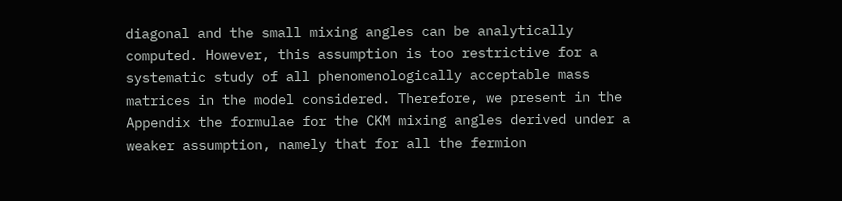diagonal and the small mixing angles can be analytically computed. However, this assumption is too restrictive for a systematic study of all phenomenologically acceptable mass matrices in the model considered. Therefore, we present in the Appendix the formulae for the CKM mixing angles derived under a weaker assumption, namely that for all the fermion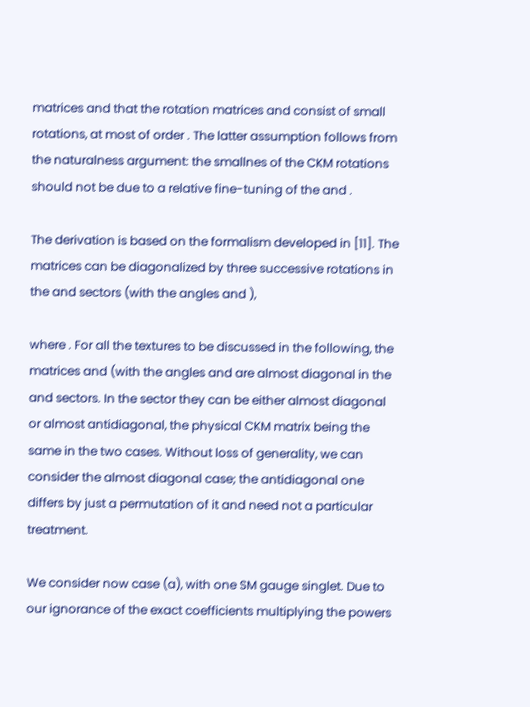matrices and that the rotation matrices and consist of small rotations, at most of order . The latter assumption follows from the naturalness argument: the smallnes of the CKM rotations should not be due to a relative fine-tuning of the and .

The derivation is based on the formalism developed in [11]. The matrices can be diagonalized by three successive rotations in the and sectors (with the angles and ),

where . For all the textures to be discussed in the following, the matrices and (with the angles and are almost diagonal in the and sectors. In the sector they can be either almost diagonal or almost antidiagonal, the physical CKM matrix being the same in the two cases. Without loss of generality, we can consider the almost diagonal case; the antidiagonal one differs by just a permutation of it and need not a particular treatment.

We consider now case (a), with one SM gauge singlet. Due to our ignorance of the exact coefficients multiplying the powers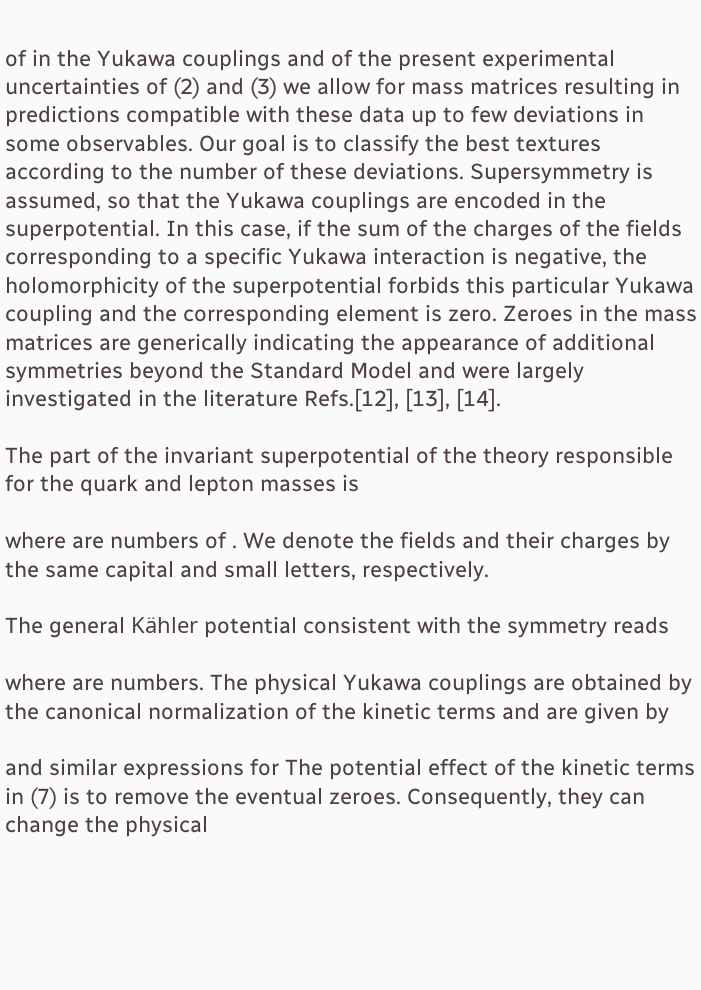of in the Yukawa couplings and of the present experimental uncertainties of (2) and (3) we allow for mass matrices resulting in predictions compatible with these data up to few deviations in some observables. Our goal is to classify the best textures according to the number of these deviations. Supersymmetry is assumed, so that the Yukawa couplings are encoded in the superpotential. In this case, if the sum of the charges of the fields corresponding to a specific Yukawa interaction is negative, the holomorphicity of the superpotential forbids this particular Yukawa coupling and the corresponding element is zero. Zeroes in the mass matrices are generically indicating the appearance of additional symmetries beyond the Standard Model and were largely investigated in the literature Refs.[12], [13], [14].

The part of the invariant superpotential of the theory responsible for the quark and lepton masses is

where are numbers of . We denote the fields and their charges by the same capital and small letters, respectively.

The general Kähler potential consistent with the symmetry reads

where are numbers. The physical Yukawa couplings are obtained by the canonical normalization of the kinetic terms and are given by

and similar expressions for The potential effect of the kinetic terms in (7) is to remove the eventual zeroes. Consequently, they can change the physical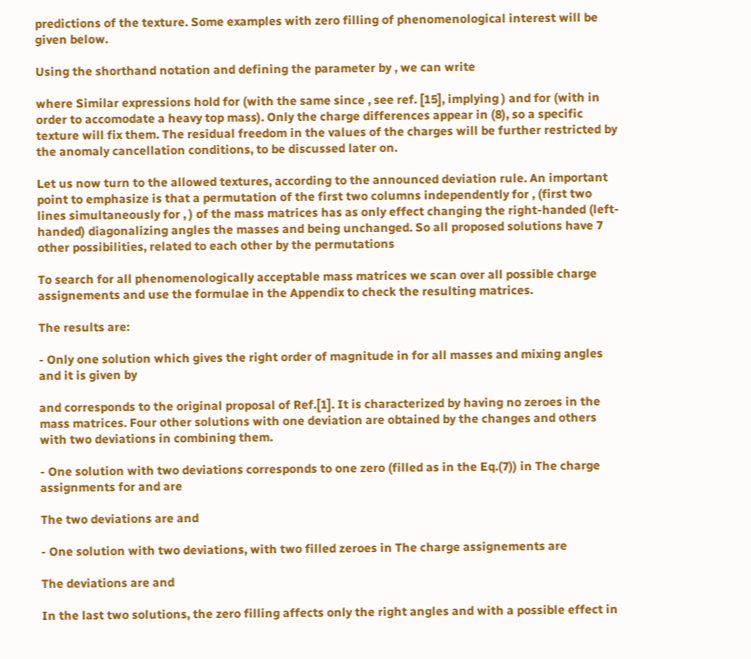predictions of the texture. Some examples with zero filling of phenomenological interest will be given below.

Using the shorthand notation and defining the parameter by , we can write

where Similar expressions hold for (with the same since , see ref. [15], implying ) and for (with in order to accomodate a heavy top mass). Only the charge differences appear in (8), so a specific texture will fix them. The residual freedom in the values of the charges will be further restricted by the anomaly cancellation conditions, to be discussed later on.

Let us now turn to the allowed textures, according to the announced deviation rule. An important point to emphasize is that a permutation of the first two columns independently for , (first two lines simultaneously for , ) of the mass matrices has as only effect changing the right-handed (left-handed) diagonalizing angles the masses and being unchanged. So all proposed solutions have 7 other possibilities, related to each other by the permutations

To search for all phenomenologically acceptable mass matrices we scan over all possible charge assignements and use the formulae in the Appendix to check the resulting matrices.

The results are:

- Only one solution which gives the right order of magnitude in for all masses and mixing angles and it is given by

and corresponds to the original proposal of Ref.[1]. It is characterized by having no zeroes in the mass matrices. Four other solutions with one deviation are obtained by the changes and others with two deviations in combining them.

- One solution with two deviations corresponds to one zero (filled as in the Eq.(7)) in The charge assignments for and are

The two deviations are and

- One solution with two deviations, with two filled zeroes in The charge assignements are

The deviations are and

In the last two solutions, the zero filling affects only the right angles and with a possible effect in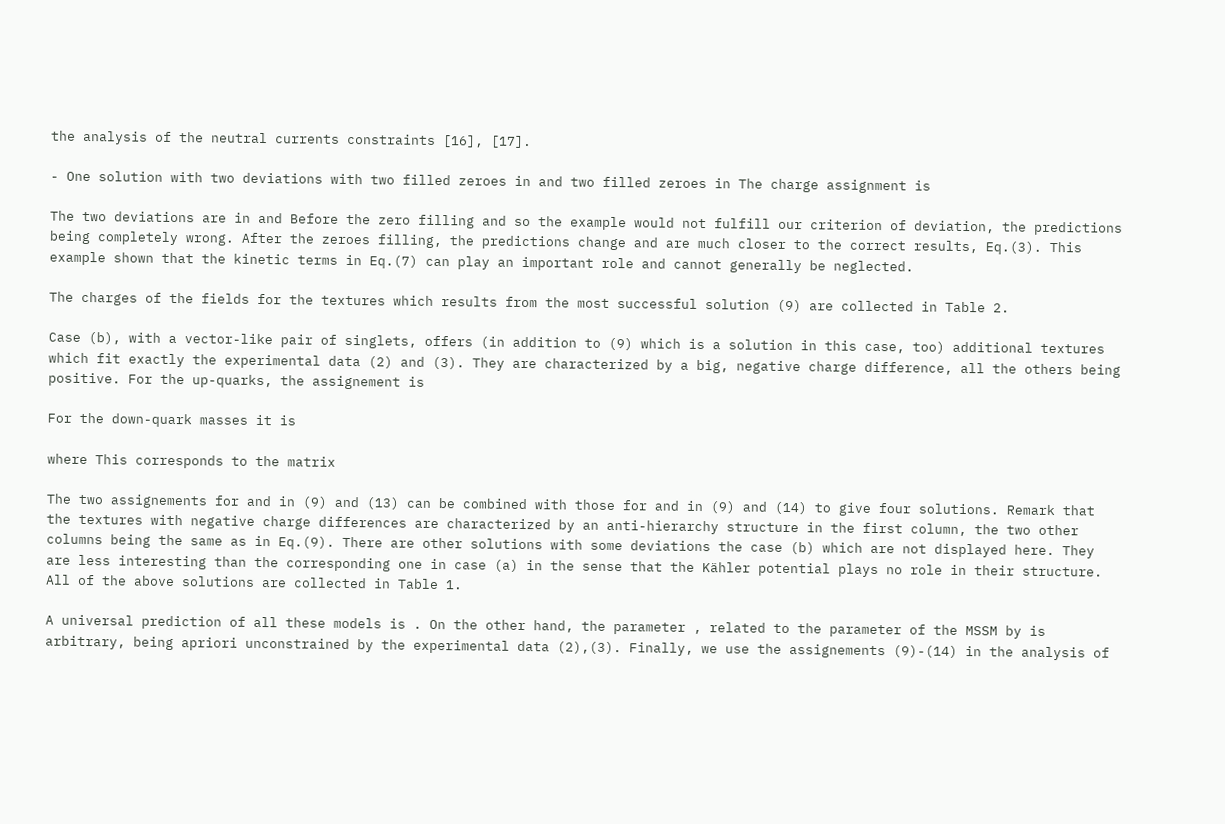the analysis of the neutral currents constraints [16], [17].

- One solution with two deviations with two filled zeroes in and two filled zeroes in The charge assignment is

The two deviations are in and Before the zero filling and so the example would not fulfill our criterion of deviation, the predictions being completely wrong. After the zeroes filling, the predictions change and are much closer to the correct results, Eq.(3). This example shown that the kinetic terms in Eq.(7) can play an important role and cannot generally be neglected.

The charges of the fields for the textures which results from the most successful solution (9) are collected in Table 2.

Case (b), with a vector-like pair of singlets, offers (in addition to (9) which is a solution in this case, too) additional textures which fit exactly the experimental data (2) and (3). They are characterized by a big, negative charge difference, all the others being positive. For the up-quarks, the assignement is

For the down-quark masses it is

where This corresponds to the matrix

The two assignements for and in (9) and (13) can be combined with those for and in (9) and (14) to give four solutions. Remark that the textures with negative charge differences are characterized by an anti-hierarchy structure in the first column, the two other columns being the same as in Eq.(9). There are other solutions with some deviations the case (b) which are not displayed here. They are less interesting than the corresponding one in case (a) in the sense that the Kähler potential plays no role in their structure. All of the above solutions are collected in Table 1.

A universal prediction of all these models is . On the other hand, the parameter , related to the parameter of the MSSM by is arbitrary, being apriori unconstrained by the experimental data (2),(3). Finally, we use the assignements (9)-(14) in the analysis of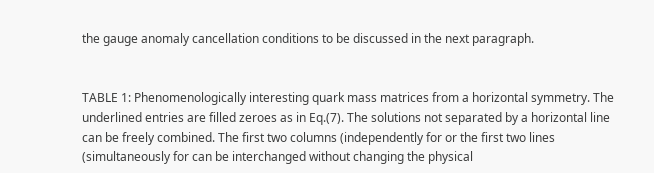the gauge anomaly cancellation conditions to be discussed in the next paragraph.


TABLE 1: Phenomenologically interesting quark mass matrices from a horizontal symmetry. The underlined entries are filled zeroes as in Eq.(7). The solutions not separated by a horizontal line can be freely combined. The first two columns (independently for or the first two lines (simultaneously for can be interchanged without changing the physical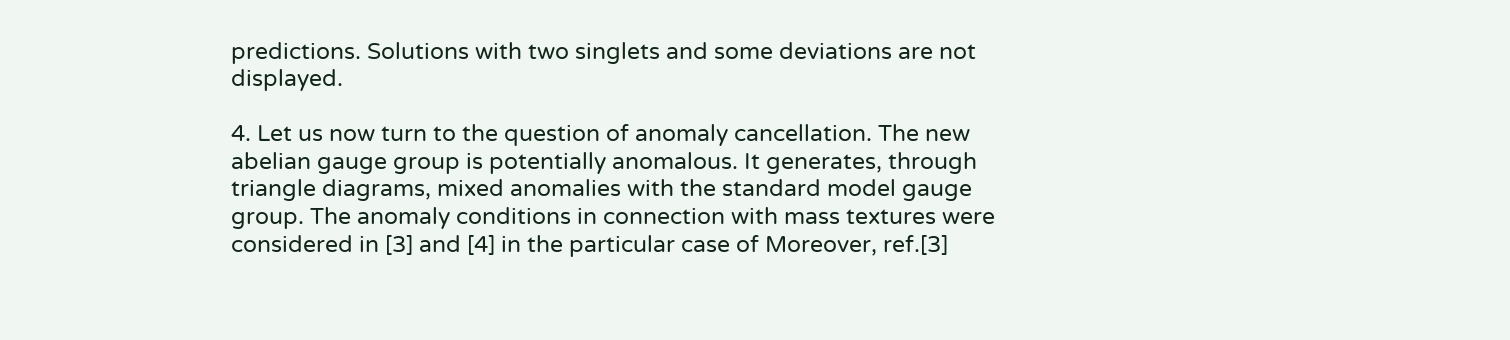predictions. Solutions with two singlets and some deviations are not displayed.

4. Let us now turn to the question of anomaly cancellation. The new abelian gauge group is potentially anomalous. It generates, through triangle diagrams, mixed anomalies with the standard model gauge group. The anomaly conditions in connection with mass textures were considered in [3] and [4] in the particular case of Moreover, ref.[3]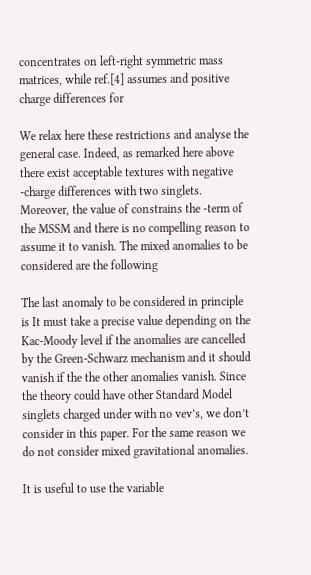concentrates on left-right symmetric mass matrices, while ref.[4] assumes and positive charge differences for

We relax here these restrictions and analyse the general case. Indeed, as remarked here above there exist acceptable textures with negative -charge differences with two singlets. Moreover, the value of constrains the -term of the MSSM and there is no compelling reason to assume it to vanish. The mixed anomalies to be considered are the following

The last anomaly to be considered in principle is It must take a precise value depending on the Kac-Moody level if the anomalies are cancelled by the Green-Schwarz mechanism and it should vanish if the the other anomalies vanish. Since the theory could have other Standard Model singlets charged under with no vev’s, we don’t consider in this paper. For the same reason we do not consider mixed gravitational anomalies.

It is useful to use the variable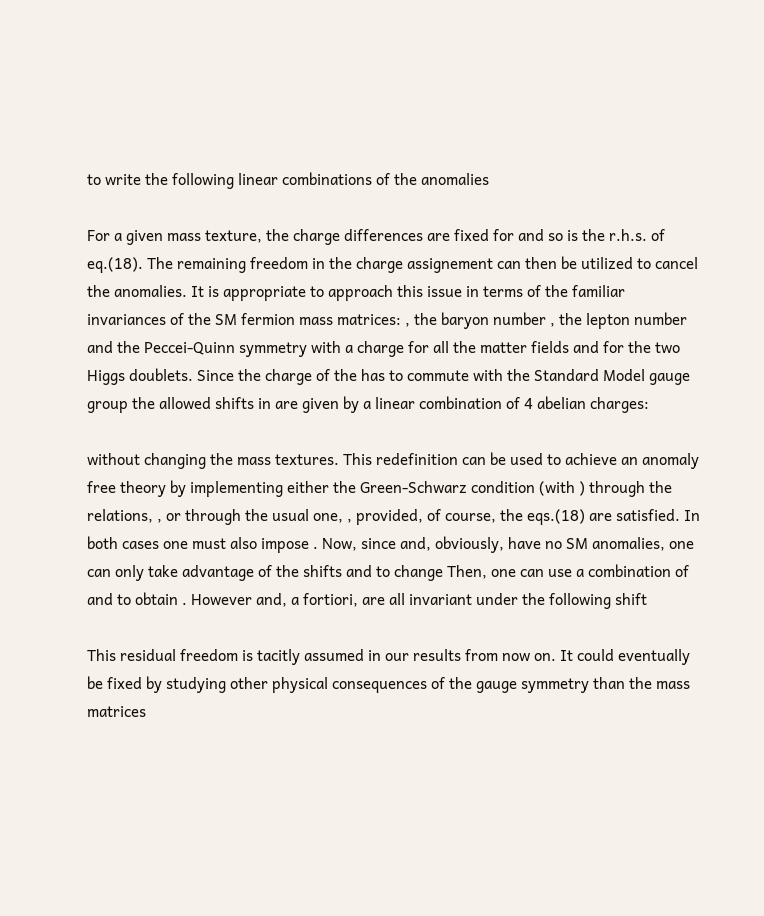to write the following linear combinations of the anomalies

For a given mass texture, the charge differences are fixed for and so is the r.h.s. of eq.(18). The remaining freedom in the charge assignement can then be utilized to cancel the anomalies. It is appropriate to approach this issue in terms of the familiar invariances of the SM fermion mass matrices: , the baryon number , the lepton number and the Peccei-Quinn symmetry with a charge for all the matter fields and for the two Higgs doublets. Since the charge of the has to commute with the Standard Model gauge group the allowed shifts in are given by a linear combination of 4 abelian charges:

without changing the mass textures. This redefinition can be used to achieve an anomaly free theory by implementing either the Green-Schwarz condition (with ) through the relations, , or through the usual one, , provided, of course, the eqs.(18) are satisfied. In both cases one must also impose . Now, since and, obviously, have no SM anomalies, one can only take advantage of the shifts and to change Then, one can use a combination of and to obtain . However and, a fortiori, are all invariant under the following shift

This residual freedom is tacitly assumed in our results from now on. It could eventually be fixed by studying other physical consequences of the gauge symmetry than the mass matrices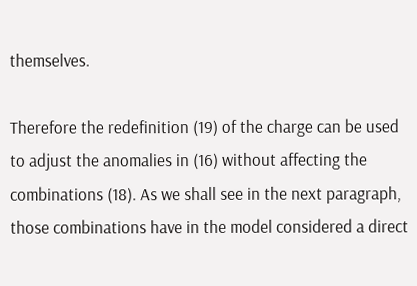themselves.

Therefore the redefinition (19) of the charge can be used to adjust the anomalies in (16) without affecting the combinations (18). As we shall see in the next paragraph, those combinations have in the model considered a direct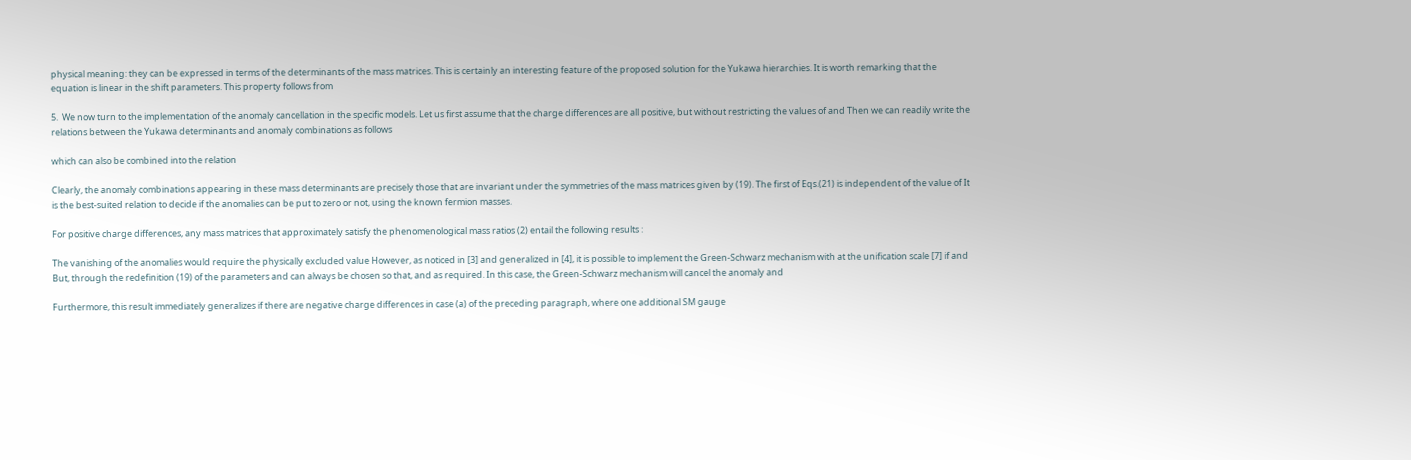physical meaning: they can be expressed in terms of the determinants of the mass matrices. This is certainly an interesting feature of the proposed solution for the Yukawa hierarchies. It is worth remarking that the equation is linear in the shift parameters. This property follows from

5.  We now turn to the implementation of the anomaly cancellation in the specific models. Let us first assume that the charge differences are all positive, but without restricting the values of and Then we can readily write the relations between the Yukawa determinants and anomaly combinations as follows

which can also be combined into the relation

Clearly, the anomaly combinations appearing in these mass determinants are precisely those that are invariant under the symmetries of the mass matrices given by (19). The first of Eqs.(21) is independent of the value of It is the best-suited relation to decide if the anomalies can be put to zero or not, using the known fermion masses.

For positive charge differences, any mass matrices that approximately satisfy the phenomenological mass ratios (2) entail the following results :

The vanishing of the anomalies would require the physically excluded value However, as noticed in [3] and generalized in [4], it is possible to implement the Green-Schwarz mechanism with at the unification scale [7] if and But, through the redefinition (19) of the parameters and can always be chosen so that, and as required. In this case, the Green-Schwarz mechanism will cancel the anomaly and

Furthermore, this result immediately generalizes if there are negative charge differences in case (a) of the preceding paragraph, where one additional SM gauge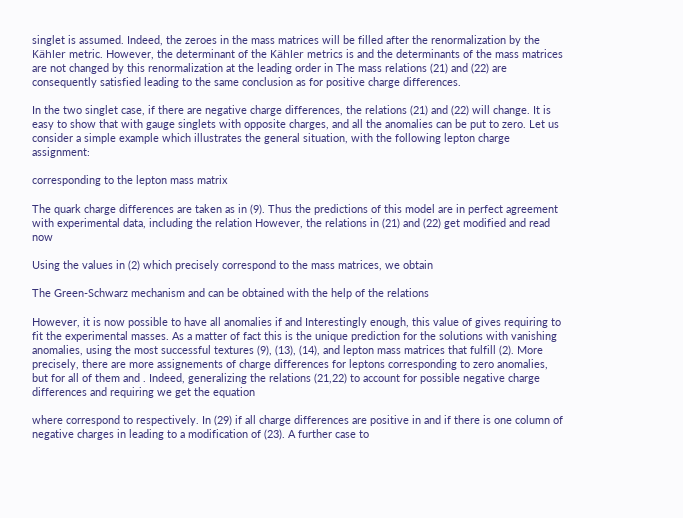singlet is assumed. Indeed, the zeroes in the mass matrices will be filled after the renormalization by the Kähler metric. However, the determinant of the Kähler metrics is and the determinants of the mass matrices are not changed by this renormalization at the leading order in The mass relations (21) and (22) are consequently satisfied leading to the same conclusion as for positive charge differences.

In the two singlet case, if there are negative charge differences, the relations (21) and (22) will change. It is easy to show that with gauge singlets with opposite charges, and all the anomalies can be put to zero. Let us consider a simple example which illustrates the general situation, with the following lepton charge assignment:

corresponding to the lepton mass matrix

The quark charge differences are taken as in (9). Thus the predictions of this model are in perfect agreement with experimental data, including the relation However, the relations in (21) and (22) get modified and read now

Using the values in (2) which precisely correspond to the mass matrices, we obtain

The Green-Schwarz mechanism and can be obtained with the help of the relations

However, it is now possible to have all anomalies if and Interestingly enough, this value of gives requiring to fit the experimental masses. As a matter of fact this is the unique prediction for the solutions with vanishing anomalies, using the most successful textures (9), (13), (14), and lepton mass matrices that fulfill (2). More precisely, there are more assignements of charge differences for leptons corresponding to zero anomalies, but for all of them and . Indeed, generalizing the relations (21,22) to account for possible negative charge differences and requiring we get the equation

where correspond to respectively. In (29) if all charge differences are positive in and if there is one column of negative charges in leading to a modification of (23). A further case to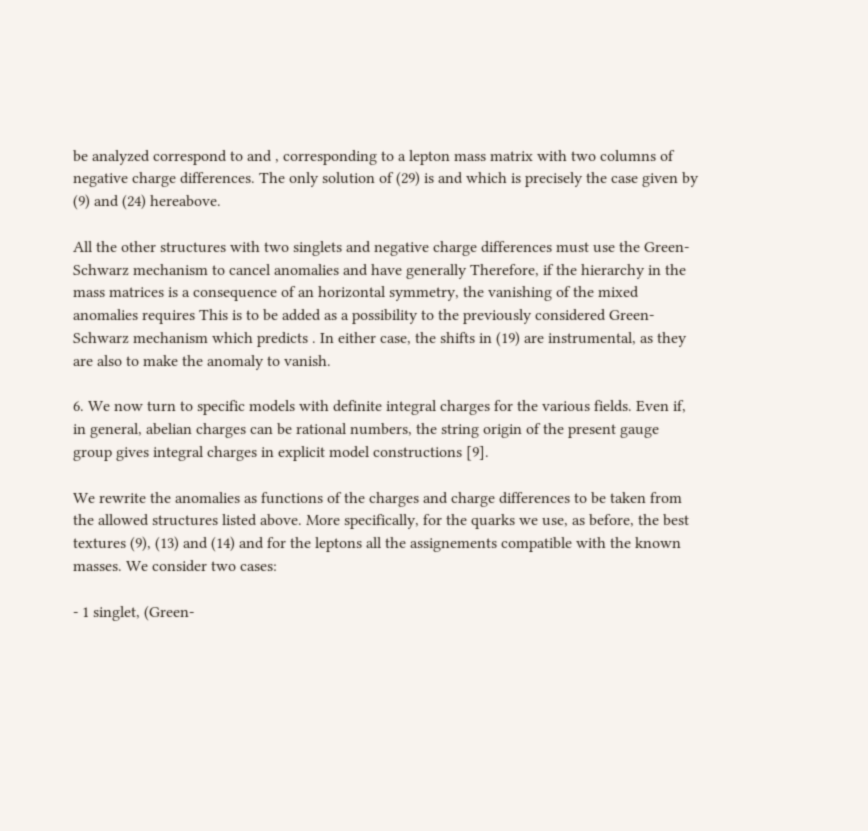be analyzed correspond to and , corresponding to a lepton mass matrix with two columns of negative charge differences. The only solution of (29) is and which is precisely the case given by (9) and (24) hereabove.

All the other structures with two singlets and negative charge differences must use the Green-Schwarz mechanism to cancel anomalies and have generally Therefore, if the hierarchy in the mass matrices is a consequence of an horizontal symmetry, the vanishing of the mixed anomalies requires This is to be added as a possibility to the previously considered Green-Schwarz mechanism which predicts . In either case, the shifts in (19) are instrumental, as they are also to make the anomaly to vanish.

6. We now turn to specific models with definite integral charges for the various fields. Even if, in general, abelian charges can be rational numbers, the string origin of the present gauge group gives integral charges in explicit model constructions [9].

We rewrite the anomalies as functions of the charges and charge differences to be taken from the allowed structures listed above. More specifically, for the quarks we use, as before, the best textures (9), (13) and (14) and for the leptons all the assignements compatible with the known masses. We consider two cases:

- 1 singlet, (Green-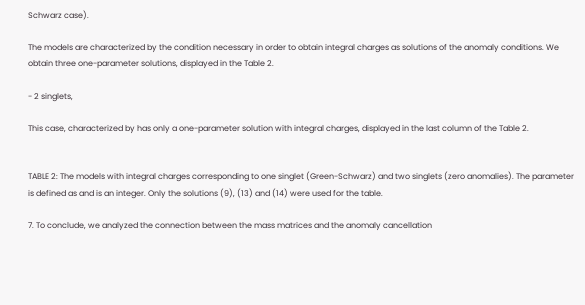Schwarz case).

The models are characterized by the condition necessary in order to obtain integral charges as solutions of the anomaly conditions. We obtain three one-parameter solutions, displayed in the Table 2.

- 2 singlets,

This case, characterized by has only a one-parameter solution with integral charges, displayed in the last column of the Table 2.


TABLE 2: The models with integral charges corresponding to one singlet (Green-Schwarz) and two singlets (zero anomalies). The parameter is defined as and is an integer. Only the solutions (9), (13) and (14) were used for the table.

7. To conclude, we analyzed the connection between the mass matrices and the anomaly cancellation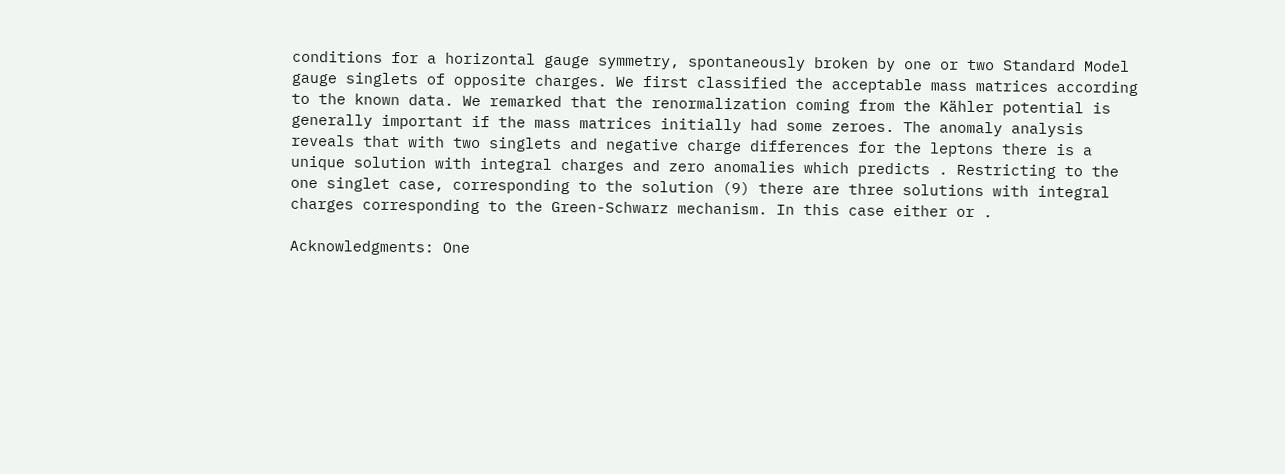conditions for a horizontal gauge symmetry, spontaneously broken by one or two Standard Model gauge singlets of opposite charges. We first classified the acceptable mass matrices according to the known data. We remarked that the renormalization coming from the Kähler potential is generally important if the mass matrices initially had some zeroes. The anomaly analysis reveals that with two singlets and negative charge differences for the leptons there is a unique solution with integral charges and zero anomalies which predicts . Restricting to the one singlet case, corresponding to the solution (9) there are three solutions with integral charges corresponding to the Green-Schwarz mechanism. In this case either or .

Acknowledgments: One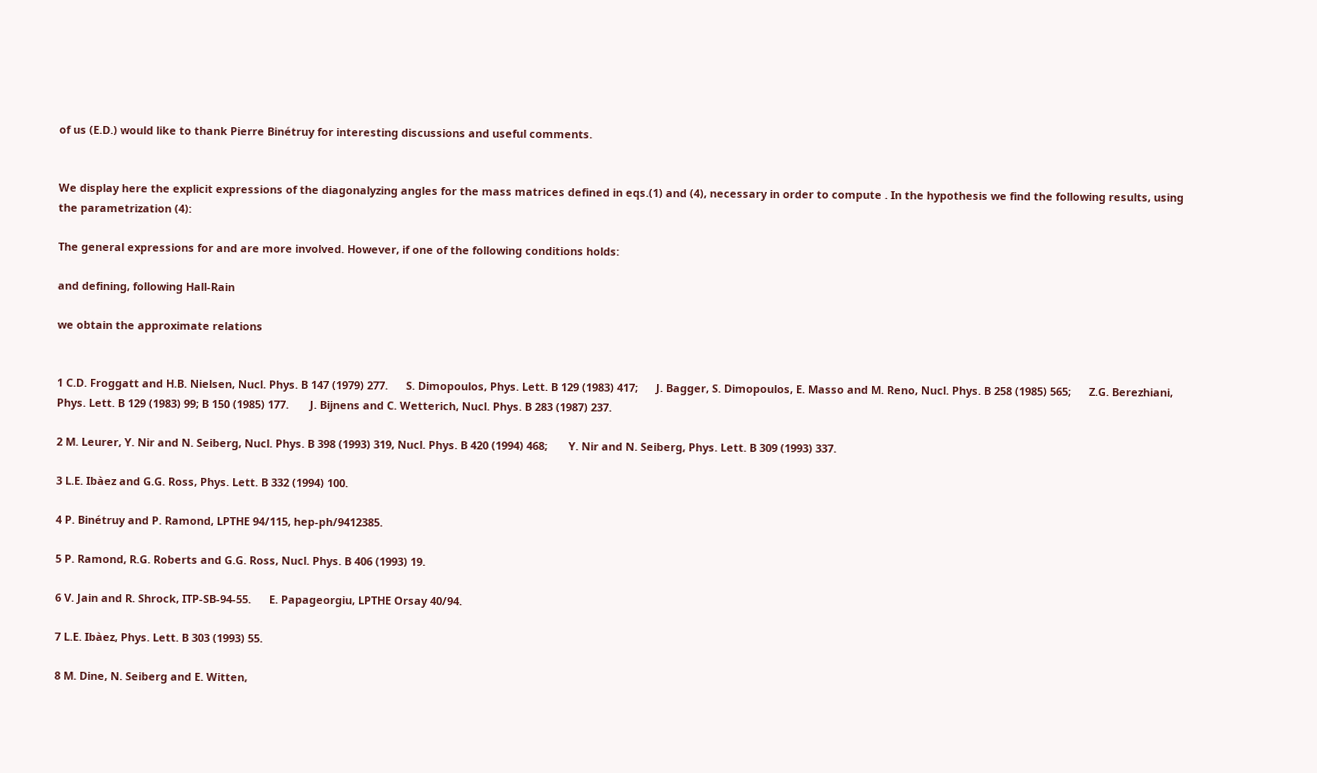of us (E.D.) would like to thank Pierre Binétruy for interesting discussions and useful comments.


We display here the explicit expressions of the diagonalyzing angles for the mass matrices defined in eqs.(1) and (4), necessary in order to compute . In the hypothesis we find the following results, using the parametrization (4):

The general expressions for and are more involved. However, if one of the following conditions holds:

and defining, following Hall-Rain

we obtain the approximate relations


1 C.D. Froggatt and H.B. Nielsen, Nucl. Phys. B 147 (1979) 277.      S. Dimopoulos, Phys. Lett. B 129 (1983) 417;      J. Bagger, S. Dimopoulos, E. Masso and M. Reno, Nucl. Phys. B 258 (1985) 565;      Z.G. Berezhiani, Phys. Lett. B 129 (1983) 99; B 150 (1985) 177.       J. Bijnens and C. Wetterich, Nucl. Phys. B 283 (1987) 237.

2 M. Leurer, Y. Nir and N. Seiberg, Nucl. Phys. B 398 (1993) 319, Nucl. Phys. B 420 (1994) 468;       Y. Nir and N. Seiberg, Phys. Lett. B 309 (1993) 337.

3 L.E. Ibàez and G.G. Ross, Phys. Lett. B 332 (1994) 100.

4 P. Binétruy and P. Ramond, LPTHE 94/115, hep-ph/9412385.

5 P. Ramond, R.G. Roberts and G.G. Ross, Nucl. Phys. B 406 (1993) 19.

6 V. Jain and R. Shrock, ITP-SB-94-55.      E. Papageorgiu, LPTHE Orsay 40/94.

7 L.E. Ibàez, Phys. Lett. B 303 (1993) 55.

8 M. Dine, N. Seiberg and E. Witten,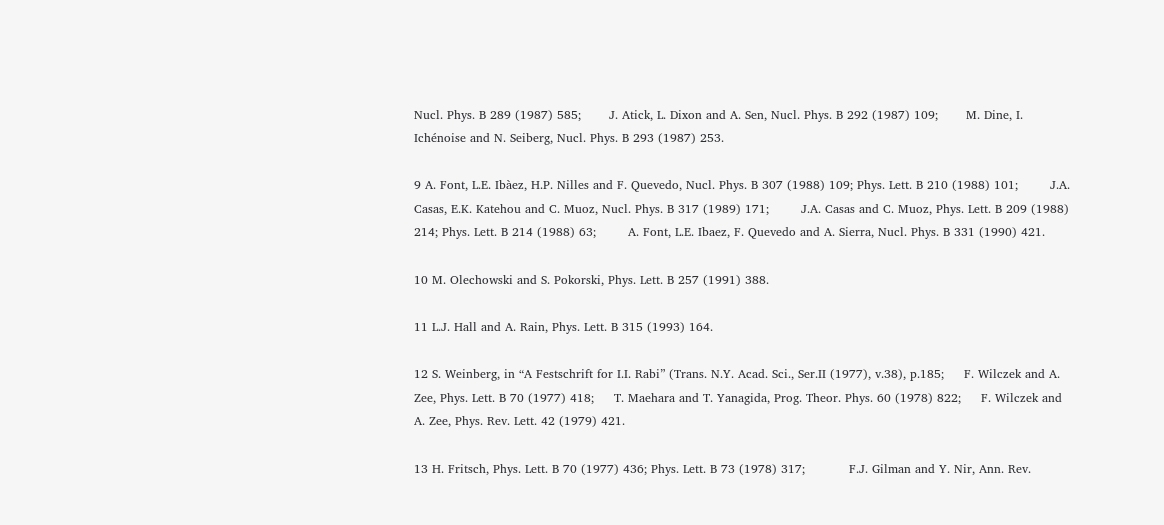Nucl. Phys. B 289 (1987) 585;       J. Atick, L. Dixon and A. Sen, Nucl. Phys. B 292 (1987) 109;       M. Dine, I. Ichénoise and N. Seiberg, Nucl. Phys. B 293 (1987) 253.

9 A. Font, L.E. Ibàez, H.P. Nilles and F. Quevedo, Nucl. Phys. B 307 (1988) 109; Phys. Lett. B 210 (1988) 101;        J.A. Casas, E.K. Katehou and C. Muoz, Nucl. Phys. B 317 (1989) 171;        J.A. Casas and C. Muoz, Phys. Lett. B 209 (1988) 214; Phys. Lett. B 214 (1988) 63;        A. Font, L.E. Ibaez, F. Quevedo and A. Sierra, Nucl. Phys. B 331 (1990) 421.

10 M. Olechowski and S. Pokorski, Phys. Lett. B 257 (1991) 388.

11 L.J. Hall and A. Rain, Phys. Lett. B 315 (1993) 164.

12 S. Weinberg, in “A Festschrift for I.I. Rabi” (Trans. N.Y. Acad. Sci., Ser.II (1977), v.38), p.185;     F. Wilczek and A. Zee, Phys. Lett. B 70 (1977) 418;     T. Maehara and T. Yanagida, Prog. Theor. Phys. 60 (1978) 822;     F. Wilczek and A. Zee, Phys. Rev. Lett. 42 (1979) 421.

13 H. Fritsch, Phys. Lett. B 70 (1977) 436; Phys. Lett. B 73 (1978) 317;           F.J. Gilman and Y. Nir, Ann. Rev.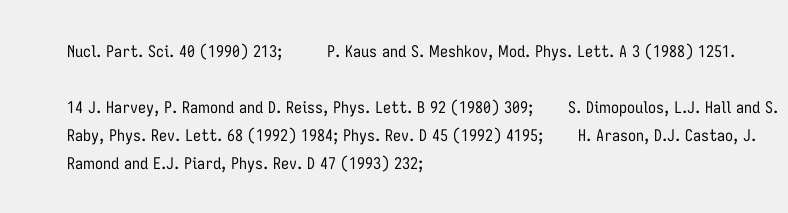Nucl. Part. Sci. 40 (1990) 213;         P. Kaus and S. Meshkov, Mod. Phys. Lett. A 3 (1988) 1251.

14 J. Harvey, P. Ramond and D. Reiss, Phys. Lett. B 92 (1980) 309;       S. Dimopoulos, L.J. Hall and S. Raby, Phys. Rev. Lett. 68 (1992) 1984; Phys. Rev. D 45 (1992) 4195;       H. Arason, D.J. Castao, J. Ramond and E.J. Piard, Phys. Rev. D 47 (1993) 232;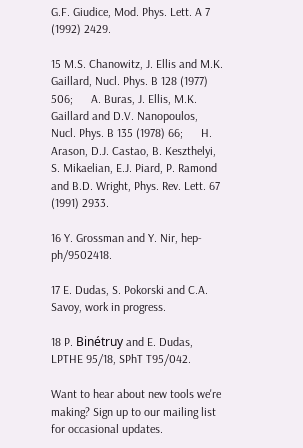G.F. Giudice, Mod. Phys. Lett. A 7 (1992) 2429.

15 M.S. Chanowitz, J. Ellis and M.K. Gaillard, Nucl. Phys. B 128 (1977) 506;      A. Buras, J. Ellis, M.K. Gaillard and D.V. Nanopoulos, Nucl. Phys. B 135 (1978) 66;      H. Arason, D.J. Castao, B. Keszthelyi, S. Mikaelian, E.J. Piard, P. Ramond and B.D. Wright, Phys. Rev. Lett. 67 (1991) 2933.

16 Y. Grossman and Y. Nir, hep-ph/9502418.

17 E. Dudas, S. Pokorski and C.A. Savoy, work in progress.

18 P. Binétruy and E. Dudas, LPTHE 95/18, SPhT T95/042.

Want to hear about new tools we're making? Sign up to our mailing list for occasional updates.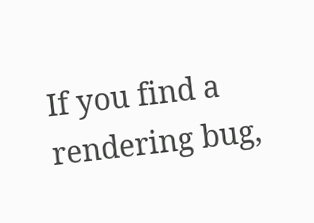If you find a rendering bug,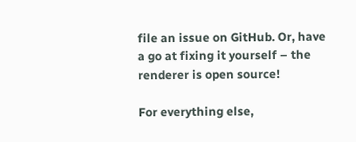file an issue on GitHub. Or, have a go at fixing it yourself – the renderer is open source!

For everything else,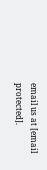email us at [email protected].